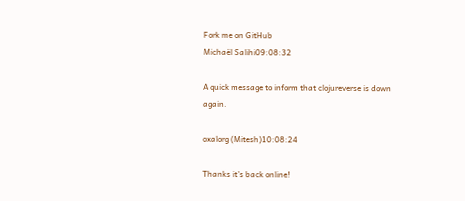Fork me on GitHub
Michaël Salihi09:08:32

A quick message to inform that clojureverse is down again.

oxalorg (Mitesh)10:08:24

Thanks it's back online!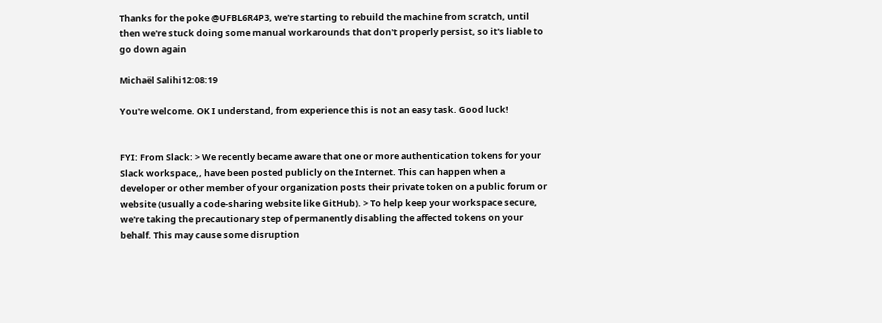Thanks for the poke @UFBL6R4P3, we're starting to rebuild the machine from scratch, until then we're stuck doing some manual workarounds that don't properly persist, so it's liable to go down again

Michaël Salihi12:08:19

You're welcome. OK I understand, from experience this is not an easy task. Good luck!


FYI: From Slack: > We recently became aware that one or more authentication tokens for your Slack workspace,, have been posted publicly on the Internet. This can happen when a developer or other member of your organization posts their private token on a public forum or website (usually a code-sharing website like GitHub). > To help keep your workspace secure, we're taking the precautionary step of permanently disabling the affected tokens on your behalf. This may cause some disruption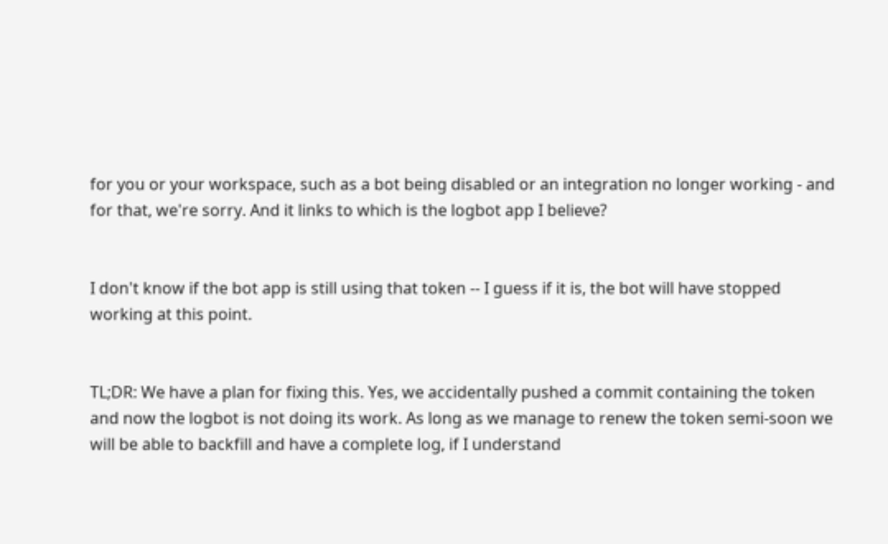for you or your workspace, such as a bot being disabled or an integration no longer working - and for that, we're sorry. And it links to which is the logbot app I believe?


I don't know if the bot app is still using that token -- I guess if it is, the bot will have stopped working at this point.


TL;DR: We have a plan for fixing this. Yes, we accidentally pushed a commit containing the token and now the logbot is not doing its work. As long as we manage to renew the token semi-soon we will be able to backfill and have a complete log, if I understand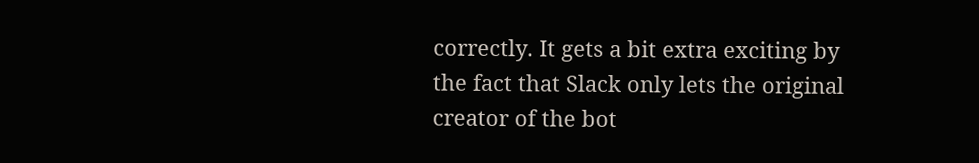correctly. It gets a bit extra exciting by the fact that Slack only lets the original creator of the bot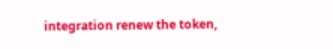integration renew the token,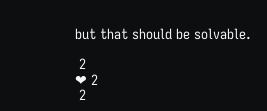but that should be solvable.

 2
❤ 2
 2